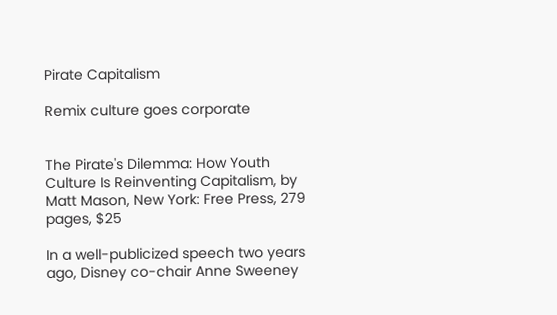Pirate Capitalism

Remix culture goes corporate


The Pirate's Dilemma: How Youth Culture Is Reinventing Capitalism, by Matt Mason, New York: Free Press, 279 pages, $25

In a well-publicized speech two years ago, Disney co-chair Anne Sweeney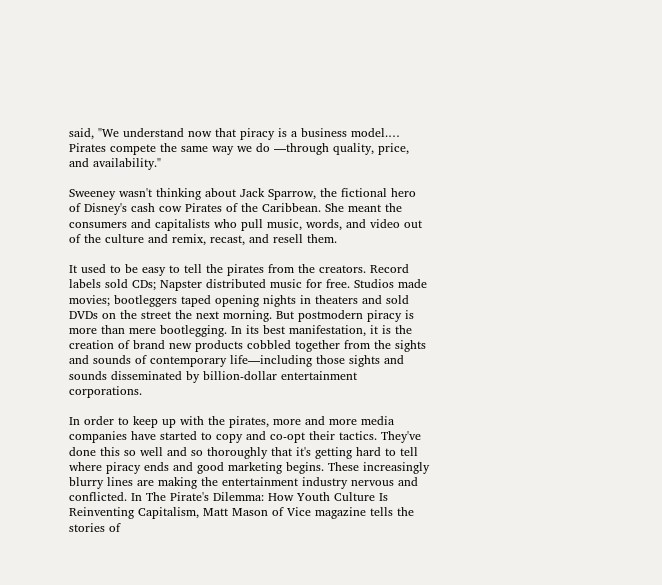said, "We understand now that piracy is a business model.… Pirates compete the same way we do —through quality, price, and availability."

Sweeney wasn't thinking about Jack Sparrow, the fictional hero of Disney's cash cow Pirates of the Caribbean. She meant the consumers and capitalists who pull music, words, and video out of the culture and remix, recast, and resell them.

It used to be easy to tell the pirates from the creators. Record labels sold CDs; Napster distributed music for free. Studios made movies; bootleggers taped opening nights in theaters and sold DVDs on the street the next morning. But postmodern piracy is more than mere bootlegging. In its best manifestation, it is the creation of brand new products cobbled together from the sights and sounds of contemporary life—including those sights and sounds disseminated by billion-dollar entertainment corporations.

In order to keep up with the pirates, more and more media companies have started to copy and co-opt their tactics. They've done this so well and so thoroughly that it's getting hard to tell where piracy ends and good marketing begins. These increasingly blurry lines are making the entertainment industry nervous and conflicted. In The Pirate's Dilemma: How Youth Culture Is Reinventing Capitalism, Matt Mason of Vice magazine tells the stories of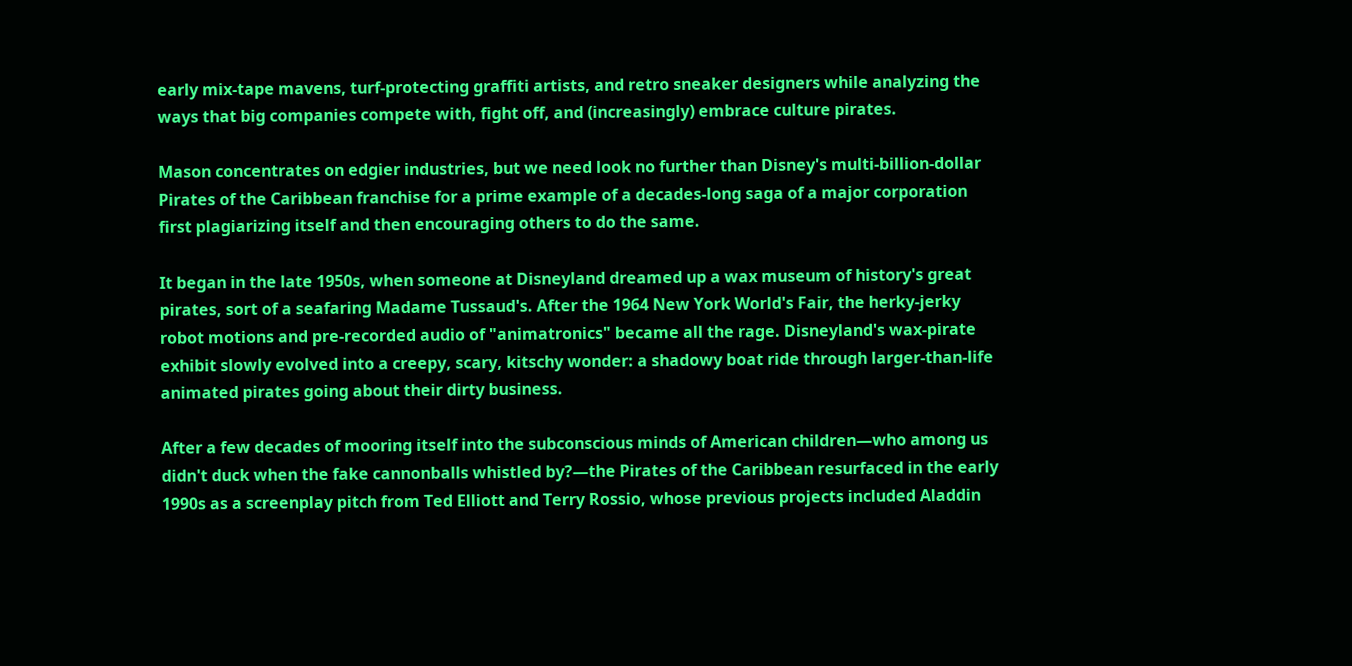early mix-tape mavens, turf-protecting graffiti artists, and retro sneaker designers while analyzing the ways that big companies compete with, fight off, and (increasingly) embrace culture pirates.

Mason concentrates on edgier industries, but we need look no further than Disney's multi-billion-dollar Pirates of the Caribbean franchise for a prime example of a decades-long saga of a major corporation first plagiarizing itself and then encouraging others to do the same.

It began in the late 1950s, when someone at Disneyland dreamed up a wax museum of history's great pirates, sort of a seafaring Madame Tussaud's. After the 1964 New York World's Fair, the herky-jerky robot motions and pre-recorded audio of "animatronics" became all the rage. Disneyland's wax-pirate exhibit slowly evolved into a creepy, scary, kitschy wonder: a shadowy boat ride through larger-than-life animated pirates going about their dirty business.

After a few decades of mooring itself into the subconscious minds of American children—who among us didn't duck when the fake cannonballs whistled by?—the Pirates of the Caribbean resurfaced in the early 1990s as a screenplay pitch from Ted Elliott and Terry Rossio, whose previous projects included Aladdin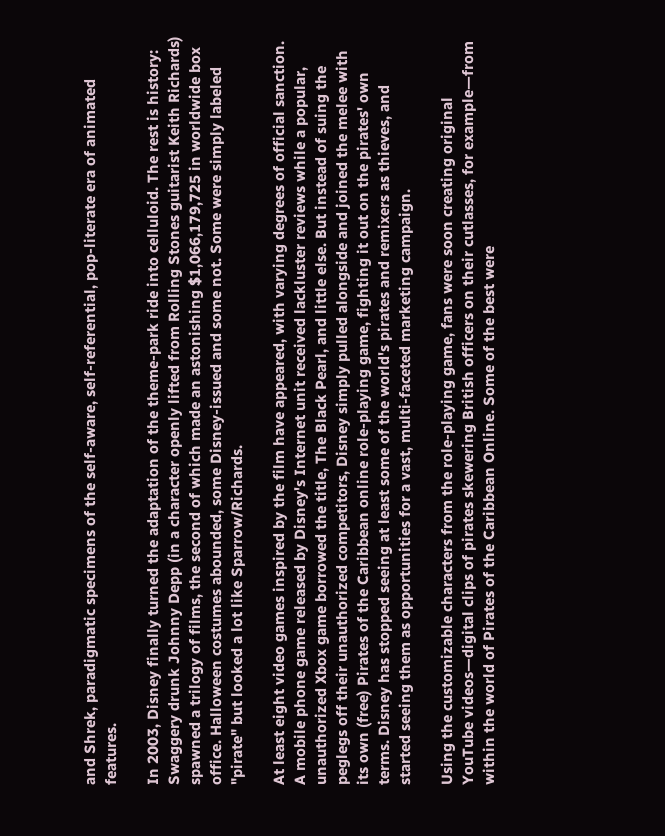and Shrek, paradigmatic specimens of the self-aware, self-referential, pop-literate era of animated features.

In 2003, Disney finally turned the adaptation of the theme-park ride into celluloid. The rest is history: Swaggery drunk Johnny Depp (in a character openly lifted from Rolling Stones guitarist Keith Richards) spawned a trilogy of films, the second of which made an astonishing $1,066,179,725 in worldwide box office. Halloween costumes abounded, some Disney-issued and some not. Some were simply labeled "pirate" but looked a lot like Sparrow/Richards.

At least eight video games inspired by the film have appeared, with varying degrees of official sanction. A mobile phone game released by Disney's Internet unit received lackluster reviews while a popular, unauthorized Xbox game borrowed the title, The Black Pearl, and little else. But instead of suing the peglegs off their unauthorized competitors, Disney simply pulled alongside and joined the melee with its own (free) Pirates of the Caribbean online role-playing game, fighting it out on the pirates' own terms. Disney has stopped seeing at least some of the world's pirates and remixers as thieves, and started seeing them as opportunities for a vast, multi-faceted marketing campaign.

Using the customizable characters from the role-playing game, fans were soon creating original YouTube videos—digital clips of pirates skewering British officers on their cutlasses, for example—from within the world of Pirates of the Caribbean Online. Some of the best were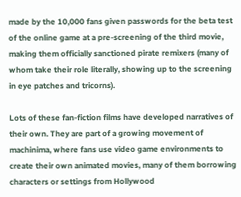made by the 10,000 fans given passwords for the beta test of the online game at a pre-screening of the third movie, making them officially sanctioned pirate remixers (many of whom take their role literally, showing up to the screening in eye patches and tricorns).

Lots of these fan-fiction films have developed narratives of their own. They are part of a growing movement of machinima, where fans use video game environments to create their own animated movies, many of them borrowing characters or settings from Hollywood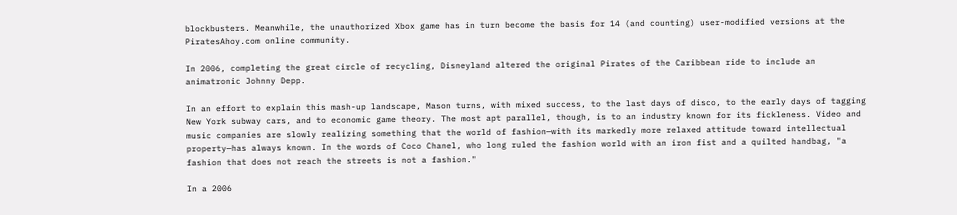blockbusters. Meanwhile, the unauthorized Xbox game has in turn become the basis for 14 (and counting) user-modified versions at the PiratesAhoy.com online community.

In 2006, completing the great circle of recycling, Disneyland altered the original Pirates of the Caribbean ride to include an animatronic Johnny Depp.

In an effort to explain this mash-up landscape, Mason turns, with mixed success, to the last days of disco, to the early days of tagging New York subway cars, and to economic game theory. The most apt parallel, though, is to an industry known for its fickleness. Video and music companies are slowly realizing something that the world of fashion—with its markedly more relaxed attitude toward intellectual property—has always known. In the words of Coco Chanel, who long ruled the fashion world with an iron fist and a quilted handbag, "a fashion that does not reach the streets is not a fashion."

In a 2006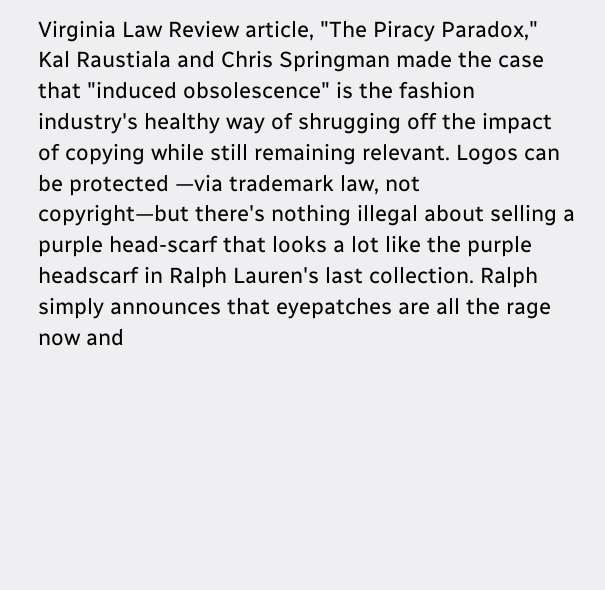Virginia Law Review article, "The Piracy Paradox," Kal Raustiala and Chris Springman made the case that "induced obsolescence" is the fashion industry's healthy way of shrugging off the impact of copying while still remaining relevant. Logos can be protected —via trademark law, not copyright—but there's nothing illegal about selling a purple head-scarf that looks a lot like the purple headscarf in Ralph Lauren's last collection. Ralph simply announces that eyepatches are all the rage now and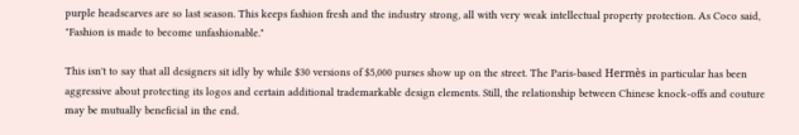purple headscarves are so last season. This keeps fashion fresh and the industry strong, all with very weak intellectual property protection. As Coco said, "Fashion is made to become unfashionable."

This isn't to say that all designers sit idly by while $30 versions of $5,000 purses show up on the street. The Paris-based Hermès in particular has been aggressive about protecting its logos and certain additional trademarkable design elements. Still, the relationship between Chinese knock-offs and couture may be mutually beneficial in the end.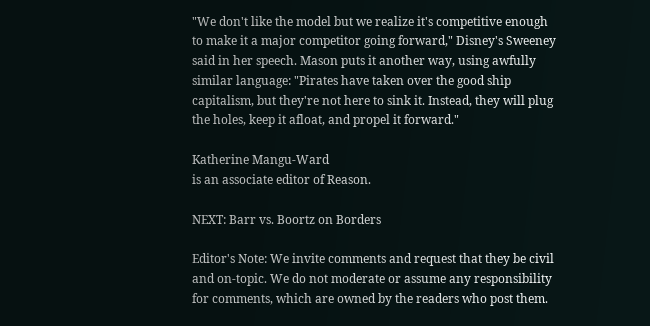"We don't like the model but we realize it's competitive enough to make it a major competitor going forward," Disney's Sweeney said in her speech. Mason puts it another way, using awfully similar language: "Pirates have taken over the good ship capitalism, but they're not here to sink it. Instead, they will plug the holes, keep it afloat, and propel it forward."

Katherine Mangu-Ward
is an associate editor of Reason.

NEXT: Barr vs. Boortz on Borders

Editor's Note: We invite comments and request that they be civil and on-topic. We do not moderate or assume any responsibility for comments, which are owned by the readers who post them.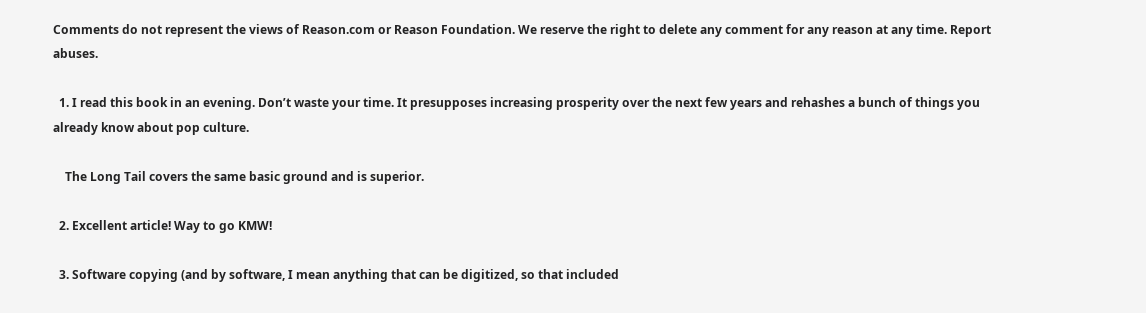Comments do not represent the views of Reason.com or Reason Foundation. We reserve the right to delete any comment for any reason at any time. Report abuses.

  1. I read this book in an evening. Don’t waste your time. It presupposes increasing prosperity over the next few years and rehashes a bunch of things you already know about pop culture.

    The Long Tail covers the same basic ground and is superior.

  2. Excellent article! Way to go KMW!

  3. Software copying (and by software, I mean anything that can be digitized, so that included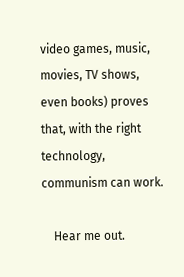video games, music, movies, TV shows, even books) proves that, with the right technology, communism can work.

    Hear me out.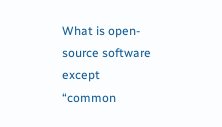What is open-source software except “common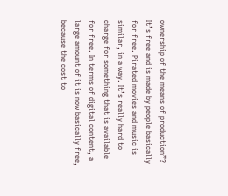ownership of the means of production”? It’s free and is made by people basically for free. Pirated movies and music is similar, in a way. It’s really hard to charge for something that is available for free. In terms of digital content, a large amount of it is now basically free, because the cost to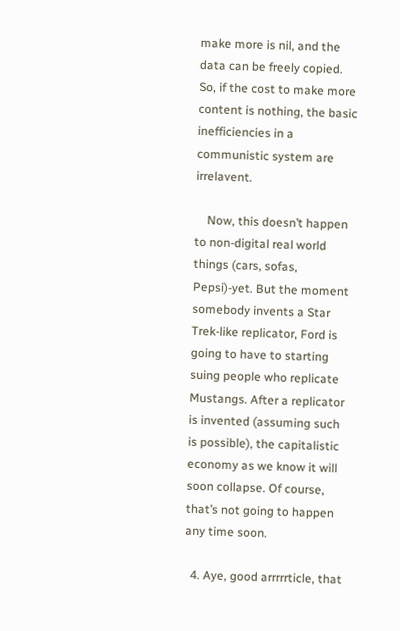make more is nil, and the data can be freely copied. So, if the cost to make more content is nothing, the basic inefficiencies in a communistic system are irrelavent.

    Now, this doesn’t happen to non-digital real world things (cars, sofas, Pepsi)-yet. But the moment somebody invents a Star Trek-like replicator, Ford is going to have to starting suing people who replicate Mustangs. After a replicator is invented (assuming such is possible), the capitalistic economy as we know it will soon collapse. Of course, that’s not going to happen any time soon.

  4. Aye, good arrrrrticle, that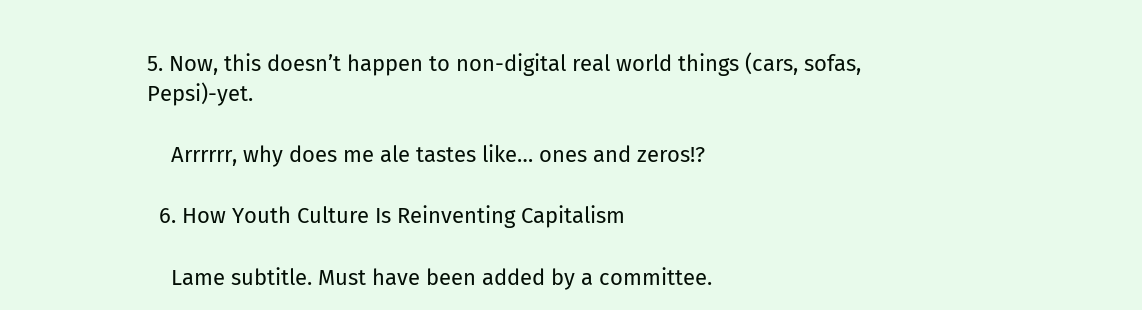5. Now, this doesn’t happen to non-digital real world things (cars, sofas, Pepsi)-yet.

    Arrrrrr, why does me ale tastes like… ones and zeros!?

  6. How Youth Culture Is Reinventing Capitalism

    Lame subtitle. Must have been added by a committee.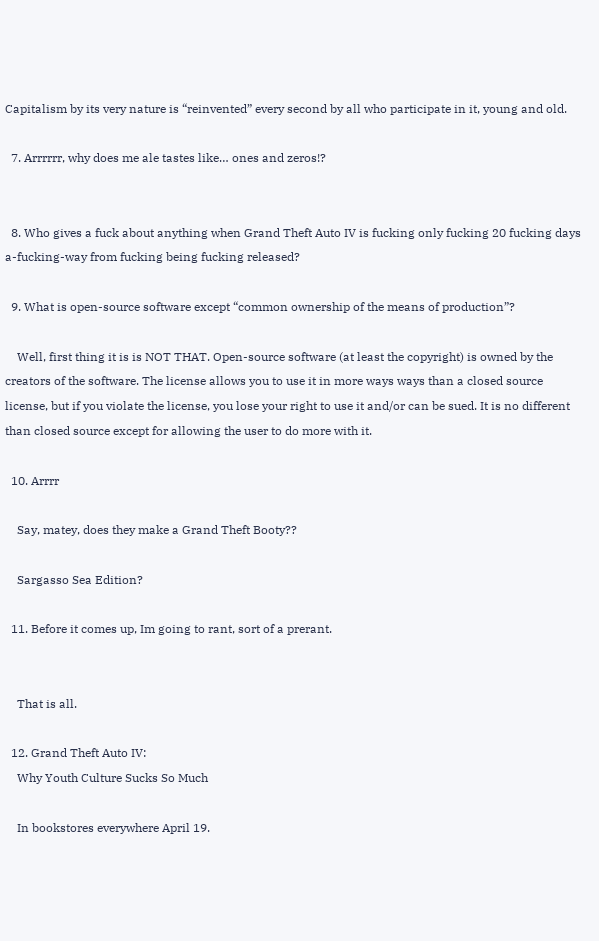Capitalism by its very nature is “reinvented” every second by all who participate in it, young and old.

  7. Arrrrrr, why does me ale tastes like… ones and zeros!?


  8. Who gives a fuck about anything when Grand Theft Auto IV is fucking only fucking 20 fucking days a-fucking-way from fucking being fucking released?

  9. What is open-source software except “common ownership of the means of production”?

    Well, first thing it is is NOT THAT. Open-source software (at least the copyright) is owned by the creators of the software. The license allows you to use it in more ways ways than a closed source license, but if you violate the license, you lose your right to use it and/or can be sued. It is no different than closed source except for allowing the user to do more with it.

  10. Arrrr

    Say, matey, does they make a Grand Theft Booty??

    Sargasso Sea Edition?

  11. Before it comes up, Im going to rant, sort of a prerant.


    That is all.

  12. Grand Theft Auto IV:
    Why Youth Culture Sucks So Much

    In bookstores everywhere April 19.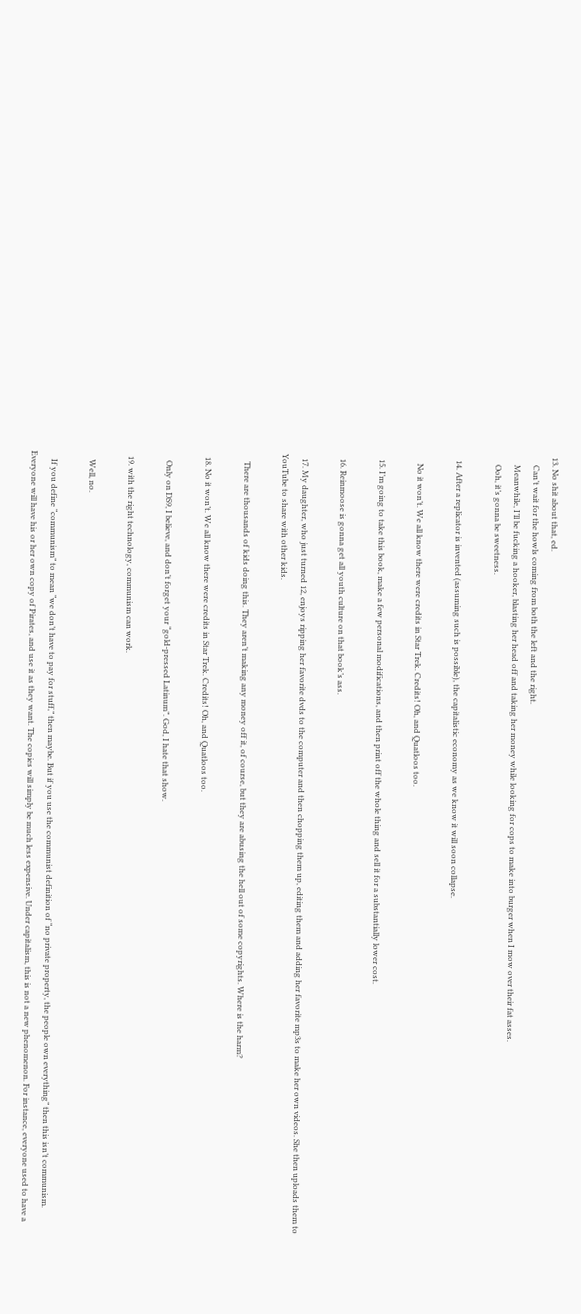13. No shit about that, ed.
    Can’t wait for the howls coming from both the left and the right.
    Meanwhile, I’ll be fucking a hooker, blasting her head off and taking her money while looking for cops to make into burger when I mow over their fat asses.
    Ooh, it’s gonna be sweetness.

  14. After a replicator is invented (assuming such is possible), the capitalistic economy as we know it will soon collapse.

    No it won’t. We all know there were credits in Star Trek. Credits! Oh, and Quatloos too.

  15. I’m going to take this book, make a few personal modifications, and then print off the whole thing and sell it for a substantially lower cost.

  16. Reinmoose is gonna get all youth culture on that book’s ass.

  17. My daughter, who just turned 12, enjoys ripping her favorite dvds to the computer and then chopping them up, editing them and adding her favorite mp3s to make her own videos. She then uploads them to YouTube to share with other kids.

    There are thousands of kids doing this. They aren’t making any money off it, of course, but they are abusing the hell out of some copyrights. Where is the harm?

  18. No it won’t. We all know there were credits in Star Trek. Credits! Oh, and Quatloos too.

    Only on DS9, I believe, and don’t forget your “gold-pressed Latinum”. God, I hate that show.

  19. with the right technology, communism can work.

    Well, no.

    If you define “communism” to mean “we don’t have to pay for stuff,” then maybe. But if you use the communist definition of “no private property, the people own everything” then this isn’t communism. Everyone will have his or her own copy of Pirates, and use it as they want. The copies will simply be much less expensive. Under capitalism, this is not a new phenomenon. For instance, everyone used to have a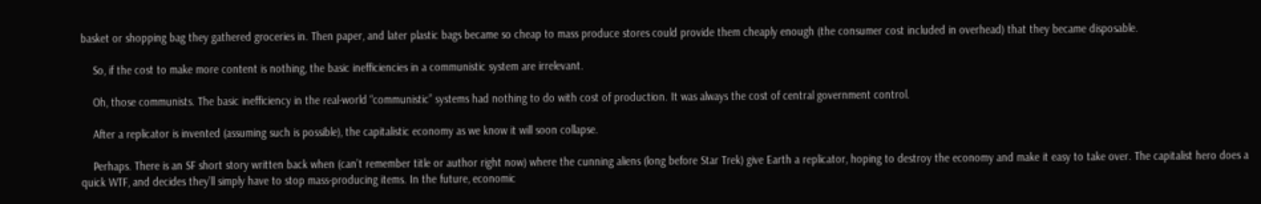basket or shopping bag they gathered groceries in. Then paper, and later plastic bags became so cheap to mass produce stores could provide them cheaply enough (the consumer cost included in overhead) that they became disposable.

    So, if the cost to make more content is nothing, the basic inefficiencies in a communistic system are irrelevant.

    Oh, those communists. The basic inefficiency in the real-world “communistic” systems had nothing to do with cost of production. It was always the cost of central government control.

    After a replicator is invented (assuming such is possible), the capitalistic economy as we know it will soon collapse.

    Perhaps. There is an SF short story written back when (can’t remember title or author right now) where the cunning aliens (long before Star Trek) give Earth a replicator, hoping to destroy the economy and make it easy to take over. The capitalist hero does a quick WTF, and decides they’ll simply have to stop mass-producing items. In the future, economic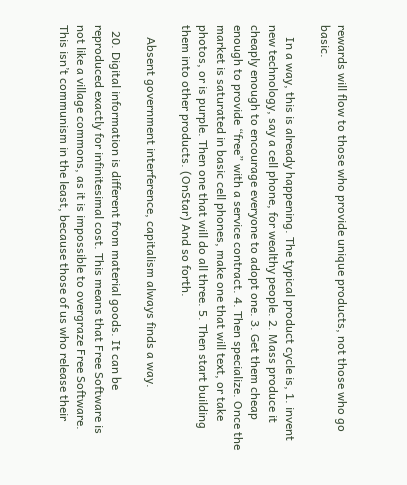rewards will flow to those who provide unique products, not those who go basic.

    In a way, this is already happening. The typical product cycle is, 1. invent new technology, say a cell phone, for wealthy people. 2. Mass produce it cheaply enough to encourage everyone to adopt one. 3. Get them cheap enough to provide “free” with a service contract. 4. Then specialize. Once the market is saturated in basic cell phones, make one that will text, or take photos, or is purple. Then one that will do all three. 5. Then start building them into other products. (OnStar) And so forth.

    Absent government interference, capitalism always finds a way.

  20. Digital information is different from material goods. It can be reproduced exactly for infinitesimal cost. This means that Free Software is not like a village commons, as it is impossible to overgraze Free Software. This isn’t communism in the least, because those of us who release their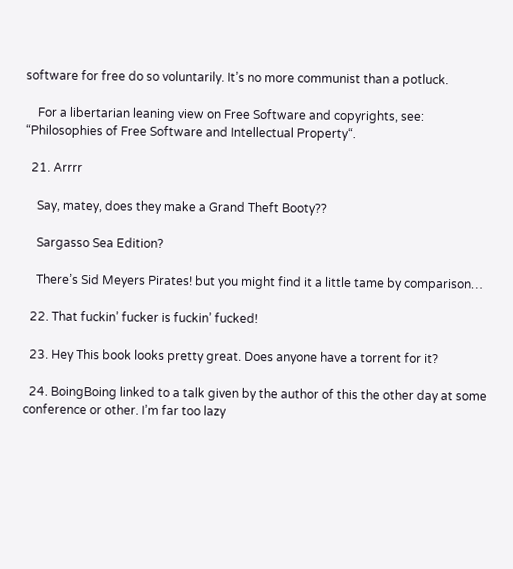software for free do so voluntarily. It’s no more communist than a potluck.

    For a libertarian leaning view on Free Software and copyrights, see: “Philosophies of Free Software and Intellectual Property“.

  21. Arrrr

    Say, matey, does they make a Grand Theft Booty??

    Sargasso Sea Edition?

    There’s Sid Meyers Pirates! but you might find it a little tame by comparison…

  22. That fuckin’ fucker is fuckin’ fucked!

  23. Hey This book looks pretty great. Does anyone have a torrent for it?

  24. BoingBoing linked to a talk given by the author of this the other day at some conference or other. I’m far too lazy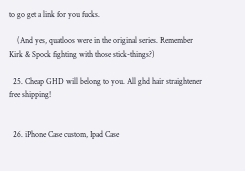to go get a link for you fucks.

    (And yes, quatloos were in the original series. Remember Kirk & Spock fighting with those stick-things?)

  25. Cheap GHD will belong to you. All ghd hair straightener free shipping!


  26. iPhone Case custom, Ipad Case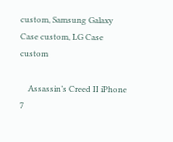custom, Samsung Galaxy Case custom, LG Case custom

    Assassin’s Creed II iPhone 7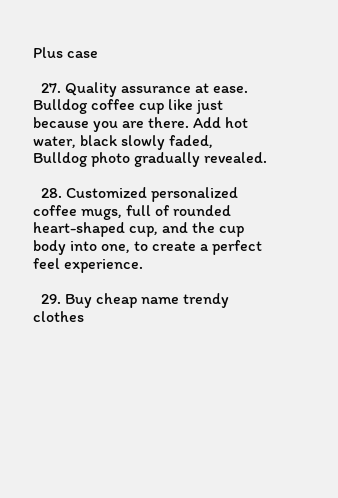Plus case

  27. Quality assurance at ease. Bulldog coffee cup like just because you are there. Add hot water, black slowly faded, Bulldog photo gradually revealed.

  28. Customized personalized coffee mugs, full of rounded heart-shaped cup, and the cup body into one, to create a perfect feel experience.

  29. Buy cheap name trendy clothes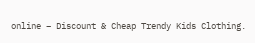online – Discount & Cheap Trendy Kids Clothing.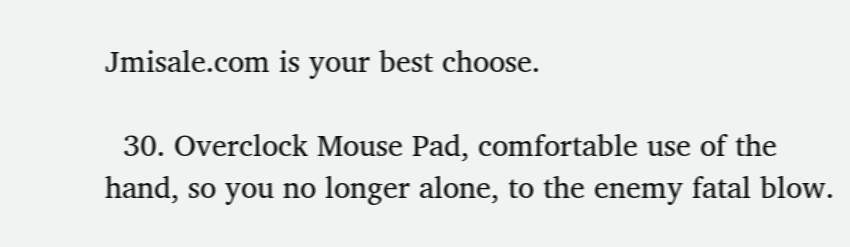Jmisale.com is your best choose.

  30. Overclock Mouse Pad, comfortable use of the hand, so you no longer alone, to the enemy fatal blow.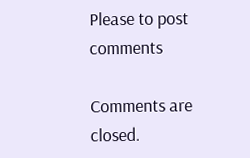Please to post comments

Comments are closed.